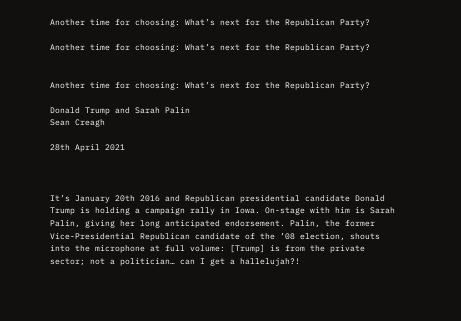Another time for choosing: What’s next for the Republican Party?

Another time for choosing: What’s next for the Republican Party?


Another time for choosing: What’s next for the Republican Party?

Donald Trump and Sarah Palin
Sean Creagh

28th April 2021



It’s January 20th 2016 and Republican presidential candidate Donald Trump is holding a campaign rally in Iowa. On-stage with him is Sarah Palin, giving her long anticipated endorsement. Palin, the former Vice-Presidential Republican candidate of the ’08 election, shouts into the microphone at full volume: [Trump] is from the private sector; not a politician… can I get a hallelujah?!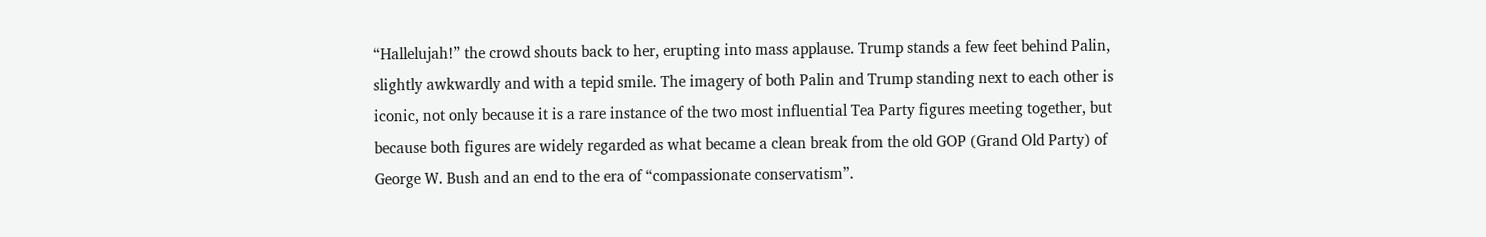“Hallelujah!” the crowd shouts back to her, erupting into mass applause. Trump stands a few feet behind Palin, slightly awkwardly and with a tepid smile. The imagery of both Palin and Trump standing next to each other is iconic, not only because it is a rare instance of the two most influential Tea Party figures meeting together, but because both figures are widely regarded as what became a clean break from the old GOP (Grand Old Party) of George W. Bush and an end to the era of “compassionate conservatism”.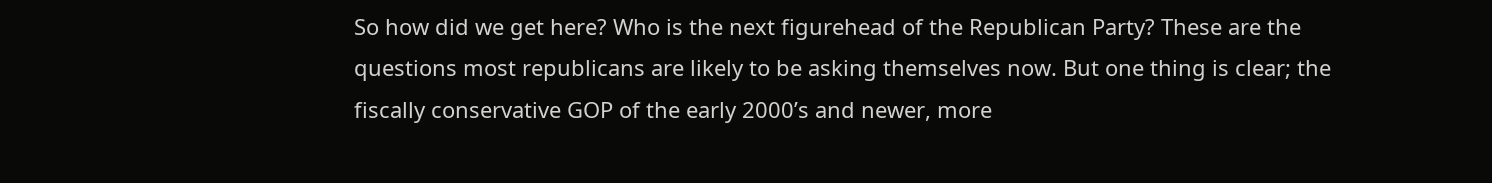So how did we get here? Who is the next figurehead of the Republican Party? These are the questions most republicans are likely to be asking themselves now. But one thing is clear; the fiscally conservative GOP of the early 2000’s and newer, more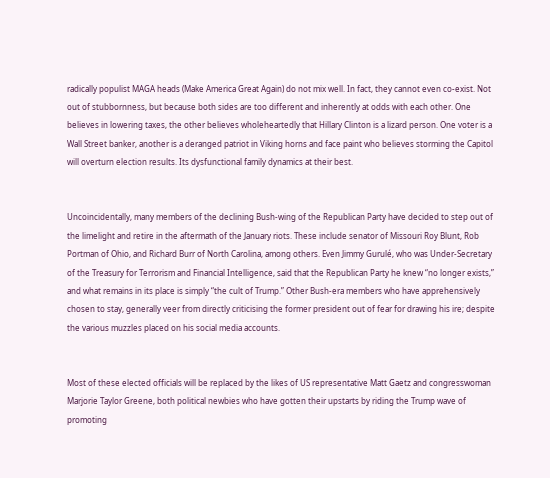radically populist MAGA heads (Make America Great Again) do not mix well. In fact, they cannot even co-exist. Not out of stubbornness, but because both sides are too different and inherently at odds with each other. One believes in lowering taxes, the other believes wholeheartedly that Hillary Clinton is a lizard person. One voter is a Wall Street banker, another is a deranged patriot in Viking horns and face paint who believes storming the Capitol will overturn election results. Its dysfunctional family dynamics at their best.


Uncoincidentally, many members of the declining Bush-wing of the Republican Party have decided to step out of the limelight and retire in the aftermath of the January riots. These include senator of Missouri Roy Blunt, Rob Portman of Ohio, and Richard Burr of North Carolina, among others. Even Jimmy Gurulé, who was Under-Secretary of the Treasury for Terrorism and Financial Intelligence, said that the Republican Party he knew “no longer exists,” and what remains in its place is simply “the cult of Trump.” Other Bush-era members who have apprehensively chosen to stay, generally veer from directly criticising the former president out of fear for drawing his ire; despite the various muzzles placed on his social media accounts.


Most of these elected officials will be replaced by the likes of US representative Matt Gaetz and congresswoman Marjorie Taylor Greene, both political newbies who have gotten their upstarts by riding the Trump wave of promoting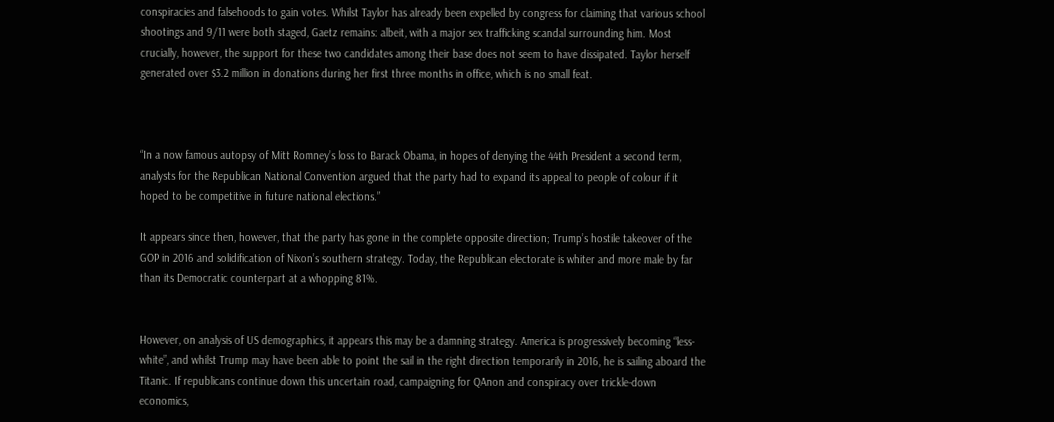conspiracies and falsehoods to gain votes. Whilst Taylor has already been expelled by congress for claiming that various school shootings and 9/11 were both staged, Gaetz remains: albeit, with a major sex trafficking scandal surrounding him. Most crucially, however, the support for these two candidates among their base does not seem to have dissipated. Taylor herself generated over $3.2 million in donations during her first three months in office, which is no small feat.



“In a now famous autopsy of Mitt Romney’s loss to Barack Obama, in hopes of denying the 44th President a second term, analysts for the Republican National Convention argued that the party had to expand its appeal to people of colour if it hoped to be competitive in future national elections.”

It appears since then, however, that the party has gone in the complete opposite direction; Trump’s hostile takeover of the GOP in 2016 and solidification of Nixon’s southern strategy. Today, the Republican electorate is whiter and more male by far than its Democratic counterpart at a whopping 81%.


However, on analysis of US demographics, it appears this may be a damning strategy. America is progressively becoming “less-white”, and whilst Trump may have been able to point the sail in the right direction temporarily in 2016, he is sailing aboard the Titanic. If republicans continue down this uncertain road, campaigning for QAnon and conspiracy over trickle-down economics,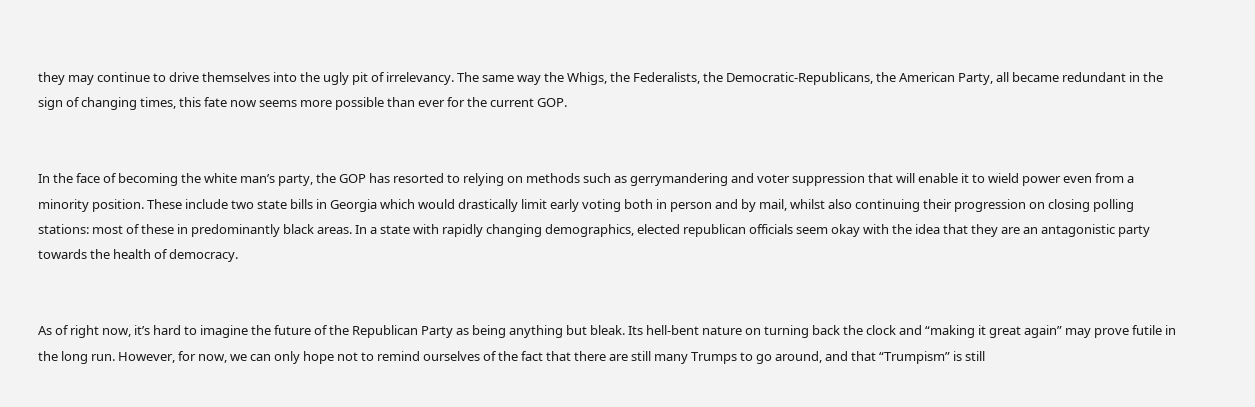they may continue to drive themselves into the ugly pit of irrelevancy. The same way the Whigs, the Federalists, the Democratic-Republicans, the American Party, all became redundant in the sign of changing times, this fate now seems more possible than ever for the current GOP.


In the face of becoming the white man’s party, the GOP has resorted to relying on methods such as gerrymandering and voter suppression that will enable it to wield power even from a minority position. These include two state bills in Georgia which would drastically limit early voting both in person and by mail, whilst also continuing their progression on closing polling stations: most of these in predominantly black areas. In a state with rapidly changing demographics, elected republican officials seem okay with the idea that they are an antagonistic party towards the health of democracy.


As of right now, it’s hard to imagine the future of the Republican Party as being anything but bleak. Its hell-bent nature on turning back the clock and “making it great again” may prove futile in the long run. However, for now, we can only hope not to remind ourselves of the fact that there are still many Trumps to go around, and that “Trumpism” is still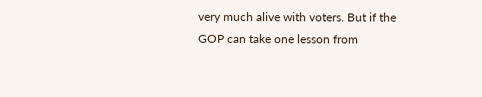very much alive with voters. But if the GOP can take one lesson from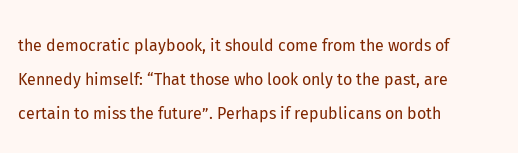the democratic playbook, it should come from the words of Kennedy himself: “That those who look only to the past, are certain to miss the future”. Perhaps if republicans on both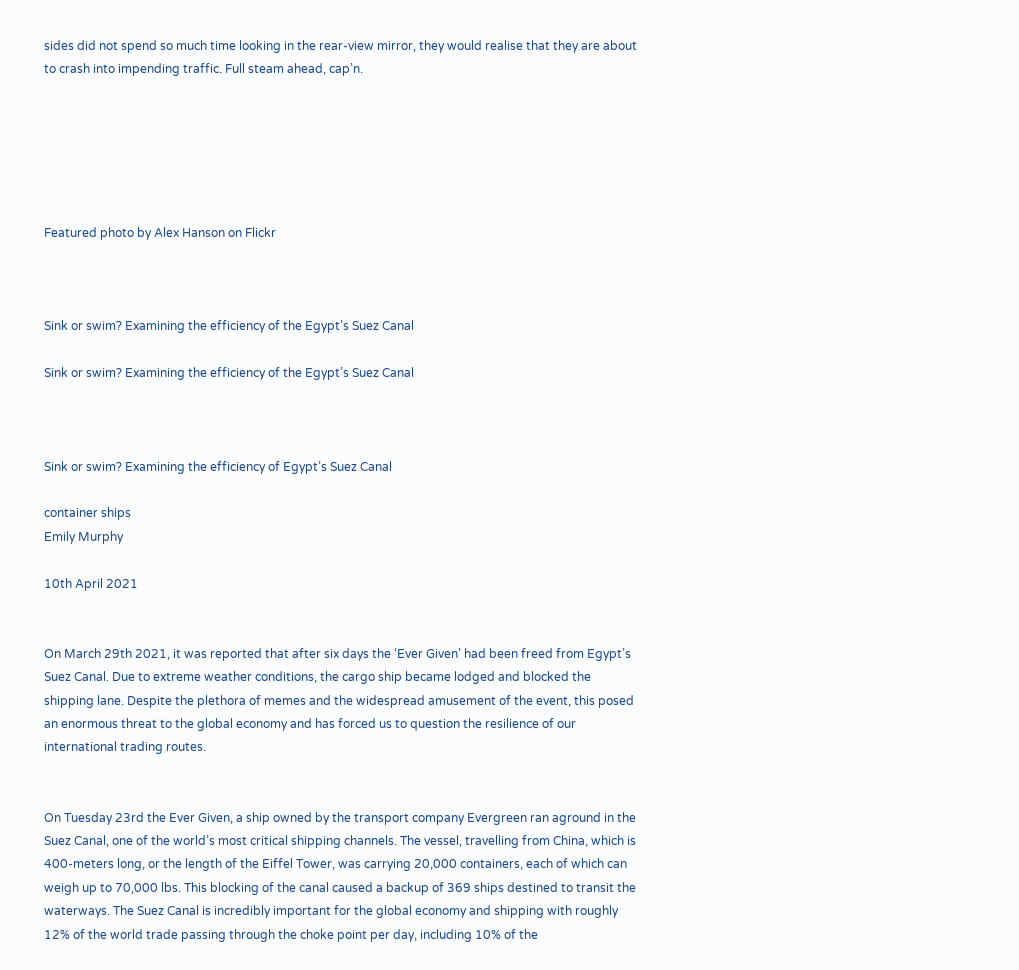sides did not spend so much time looking in the rear-view mirror, they would realise that they are about to crash into impending traffic. Full steam ahead, cap’n.






Featured photo by Alex Hanson on Flickr



Sink or swim? Examining the efficiency of the Egypt’s Suez Canal

Sink or swim? Examining the efficiency of the Egypt’s Suez Canal



Sink or swim? Examining the efficiency of Egypt’s Suez Canal

container ships
Emily Murphy

10th April 2021


On March 29th 2021, it was reported that after six days the ‘Ever Given’ had been freed from Egypt’s Suez Canal. Due to extreme weather conditions, the cargo ship became lodged and blocked the shipping lane. Despite the plethora of memes and the widespread amusement of the event, this posed an enormous threat to the global economy and has forced us to question the resilience of our international trading routes.


On Tuesday 23rd the Ever Given, a ship owned by the transport company Evergreen ran aground in the Suez Canal, one of the world’s most critical shipping channels. The vessel, travelling from China, which is 400-meters long, or the length of the Eiffel Tower, was carrying 20,000 containers, each of which can weigh up to 70,000 lbs. This blocking of the canal caused a backup of 369 ships destined to transit the waterways. The Suez Canal is incredibly important for the global economy and shipping with roughly 12% of the world trade passing through the choke point per day, including 10% of the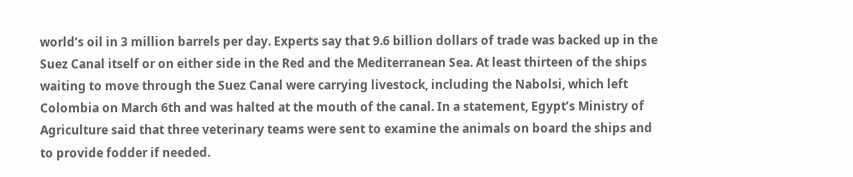world’s oil in 3 million barrels per day. Experts say that 9.6 billion dollars of trade was backed up in the Suez Canal itself or on either side in the Red and the Mediterranean Sea. At least thirteen of the ships waiting to move through the Suez Canal were carrying livestock, including the Nabolsi, which left Colombia on March 6th and was halted at the mouth of the canal. In a statement, Egypt’s Ministry of Agriculture said that three veterinary teams were sent to examine the animals on board the ships and to provide fodder if needed.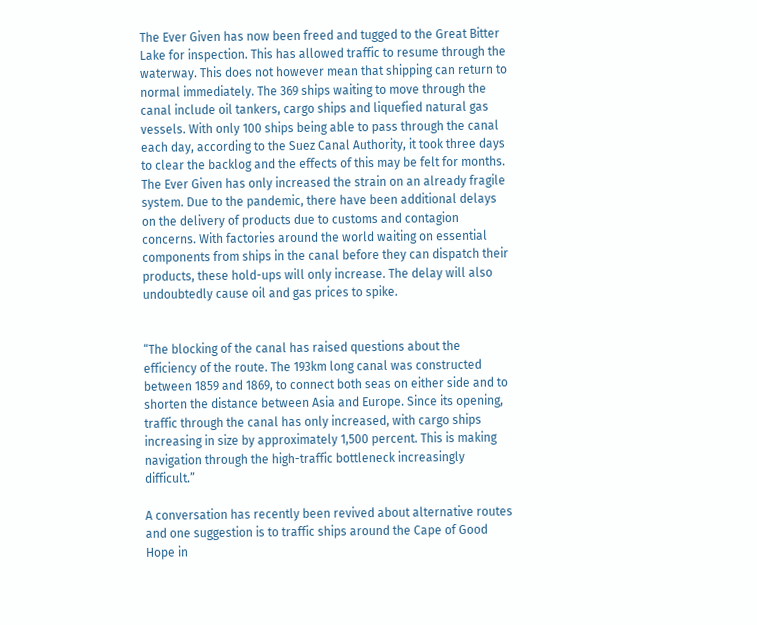The Ever Given has now been freed and tugged to the Great Bitter Lake for inspection. This has allowed traffic to resume through the waterway. This does not however mean that shipping can return to normal immediately. The 369 ships waiting to move through the canal include oil tankers, cargo ships and liquefied natural gas vessels. With only 100 ships being able to pass through the canal each day, according to the Suez Canal Authority, it took three days to clear the backlog and the effects of this may be felt for months. The Ever Given has only increased the strain on an already fragile system. Due to the pandemic, there have been additional delays on the delivery of products due to customs and contagion concerns. With factories around the world waiting on essential components from ships in the canal before they can dispatch their products, these hold-ups will only increase. The delay will also undoubtedly cause oil and gas prices to spike.


“The blocking of the canal has raised questions about the efficiency of the route. The 193km long canal was constructed between 1859 and 1869, to connect both seas on either side and to shorten the distance between Asia and Europe. Since its opening, traffic through the canal has only increased, with cargo ships increasing in size by approximately 1,500 percent. This is making navigation through the high-traffic bottleneck increasingly difficult.”

A conversation has recently been revived about alternative routes and one suggestion is to traffic ships around the Cape of Good Hope in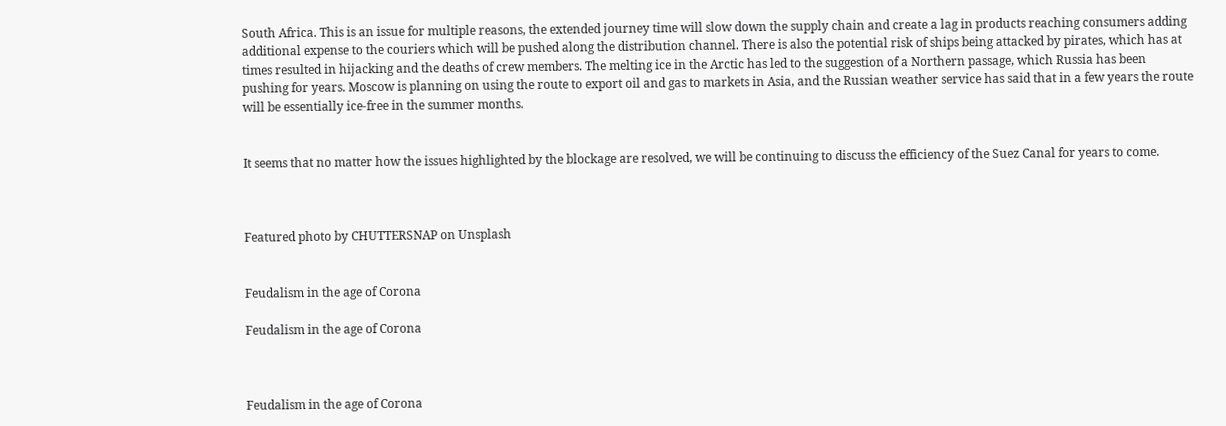South Africa. This is an issue for multiple reasons, the extended journey time will slow down the supply chain and create a lag in products reaching consumers adding additional expense to the couriers which will be pushed along the distribution channel. There is also the potential risk of ships being attacked by pirates, which has at times resulted in hijacking and the deaths of crew members. The melting ice in the Arctic has led to the suggestion of a Northern passage, which Russia has been pushing for years. Moscow is planning on using the route to export oil and gas to markets in Asia, and the Russian weather service has said that in a few years the route will be essentially ice-free in the summer months.


It seems that no matter how the issues highlighted by the blockage are resolved, we will be continuing to discuss the efficiency of the Suez Canal for years to come.



Featured photo by CHUTTERSNAP on Unsplash


Feudalism in the age of Corona

Feudalism in the age of Corona



Feudalism in the age of Corona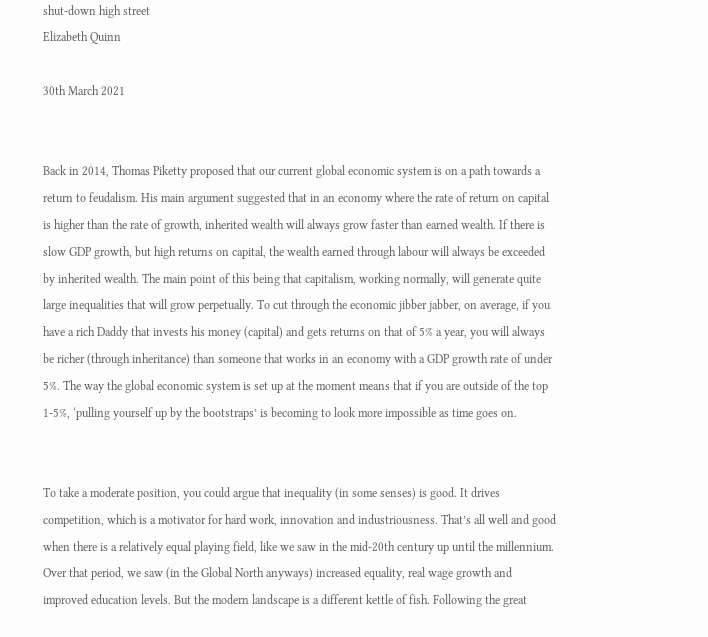shut-down high street
Elizabeth Quinn

30th March 2021


Back in 2014, Thomas Piketty proposed that our current global economic system is on a path towards a return to feudalism. His main argument suggested that in an economy where the rate of return on capital is higher than the rate of growth, inherited wealth will always grow faster than earned wealth. If there is slow GDP growth, but high returns on capital, the wealth earned through labour will always be exceeded by inherited wealth. The main point of this being that capitalism, working normally, will generate quite large inequalities that will grow perpetually. To cut through the economic jibber jabber, on average, if you have a rich Daddy that invests his money (capital) and gets returns on that of 5% a year, you will always be richer (through inheritance) than someone that works in an economy with a GDP growth rate of under 5%. The way the global economic system is set up at the moment means that if you are outside of the top 1-5%, ‘pulling yourself up by the bootstraps’ is becoming to look more impossible as time goes on.


To take a moderate position, you could argue that inequality (in some senses) is good. It drives competition, which is a motivator for hard work, innovation and industriousness. That’s all well and good when there is a relatively equal playing field, like we saw in the mid-20th century up until the millennium. Over that period, we saw (in the Global North anyways) increased equality, real wage growth and improved education levels. But the modern landscape is a different kettle of fish. Following the great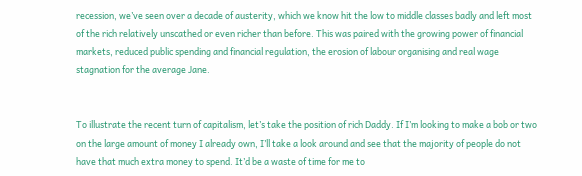recession, we’ve seen over a decade of austerity, which we know hit the low to middle classes badly and left most of the rich relatively unscathed or even richer than before. This was paired with the growing power of financial markets, reduced public spending and financial regulation, the erosion of labour organising and real wage stagnation for the average Jane.


To illustrate the recent turn of capitalism, let’s take the position of rich Daddy. If I’m looking to make a bob or two on the large amount of money I already own, I’ll take a look around and see that the majority of people do not have that much extra money to spend. It’d be a waste of time for me to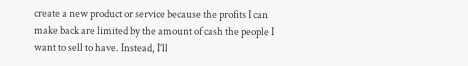create a new product or service because the profits I can make back are limited by the amount of cash the people I want to sell to have. Instead, I’ll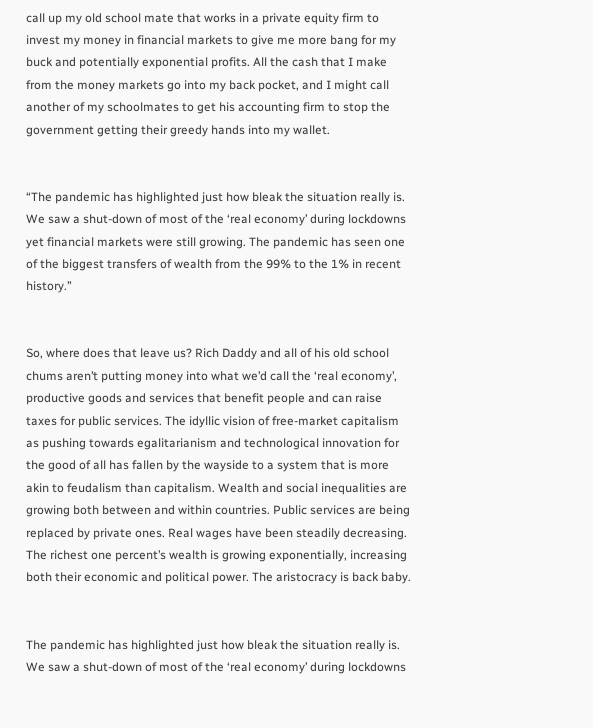call up my old school mate that works in a private equity firm to invest my money in financial markets to give me more bang for my buck and potentially exponential profits. All the cash that I make from the money markets go into my back pocket, and I might call another of my schoolmates to get his accounting firm to stop the government getting their greedy hands into my wallet.


“The pandemic has highlighted just how bleak the situation really is. We saw a shut-down of most of the ‘real economy’ during lockdowns yet financial markets were still growing. The pandemic has seen one of the biggest transfers of wealth from the 99% to the 1% in recent history.”


So, where does that leave us? Rich Daddy and all of his old school chums aren’t putting money into what we’d call the ‘real economy’, productive goods and services that benefit people and can raise taxes for public services. The idyllic vision of free-market capitalism as pushing towards egalitarianism and technological innovation for the good of all has fallen by the wayside to a system that is more akin to feudalism than capitalism. Wealth and social inequalities are growing both between and within countries. Public services are being replaced by private ones. Real wages have been steadily decreasing. The richest one percent’s wealth is growing exponentially, increasing both their economic and political power. The aristocracy is back baby.


The pandemic has highlighted just how bleak the situation really is. We saw a shut-down of most of the ‘real economy’ during lockdowns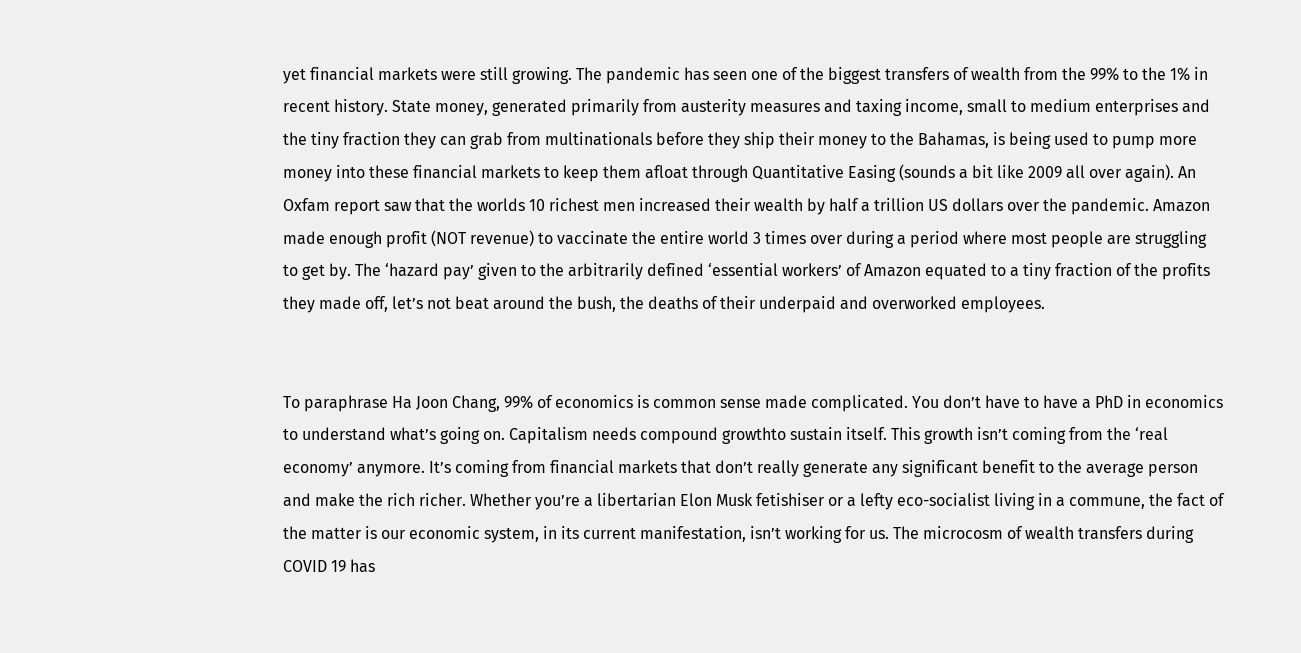yet financial markets were still growing. The pandemic has seen one of the biggest transfers of wealth from the 99% to the 1% in recent history. State money, generated primarily from austerity measures and taxing income, small to medium enterprises and the tiny fraction they can grab from multinationals before they ship their money to the Bahamas, is being used to pump more money into these financial markets to keep them afloat through Quantitative Easing (sounds a bit like 2009 all over again). An Oxfam report saw that the worlds 10 richest men increased their wealth by half a trillion US dollars over the pandemic. Amazon made enough profit (NOT revenue) to vaccinate the entire world 3 times over during a period where most people are struggling to get by. The ‘hazard pay’ given to the arbitrarily defined ‘essential workers’ of Amazon equated to a tiny fraction of the profits they made off, let’s not beat around the bush, the deaths of their underpaid and overworked employees.


To paraphrase Ha Joon Chang, 99% of economics is common sense made complicated. You don’t have to have a PhD in economics to understand what’s going on. Capitalism needs compound growthto sustain itself. This growth isn’t coming from the ‘real economy’ anymore. It’s coming from financial markets that don’t really generate any significant benefit to the average person and make the rich richer. Whether you’re a libertarian Elon Musk fetishiser or a lefty eco-socialist living in a commune, the fact of the matter is our economic system, in its current manifestation, isn’t working for us. The microcosm of wealth transfers during COVID 19 has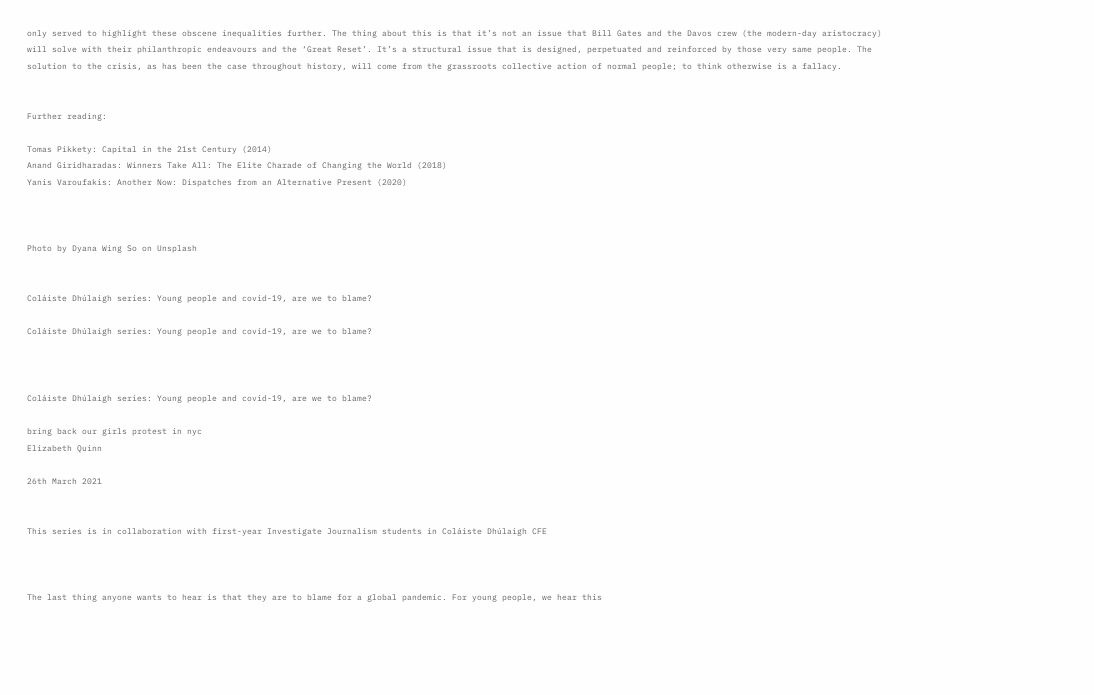only served to highlight these obscene inequalities further. The thing about this is that it’s not an issue that Bill Gates and the Davos crew (the modern-day aristocracy) will solve with their philanthropic endeavours and the ‘Great Reset’. It’s a structural issue that is designed, perpetuated and reinforced by those very same people. The solution to the crisis, as has been the case throughout history, will come from the grassroots collective action of normal people; to think otherwise is a fallacy.


Further reading:

Tomas Pikkety: Capital in the 21st Century (2014)
Anand Giridharadas: Winners Take All: The Elite Charade of Changing the World (2018)
Yanis Varoufakis: Another Now: Dispatches from an Alternative Present (2020)



Photo by Dyana Wing So on Unsplash


Coláiste Dhúlaigh series: Young people and covid-19, are we to blame?

Coláiste Dhúlaigh series: Young people and covid-19, are we to blame?



Coláiste Dhúlaigh series: Young people and covid-19, are we to blame?

bring back our girls protest in nyc
Elizabeth Quinn

26th March 2021


This series is in collaboration with first-year Investigate Journalism students in Coláiste Dhúlaigh CFE



The last thing anyone wants to hear is that they are to blame for a global pandemic. For young people, we hear this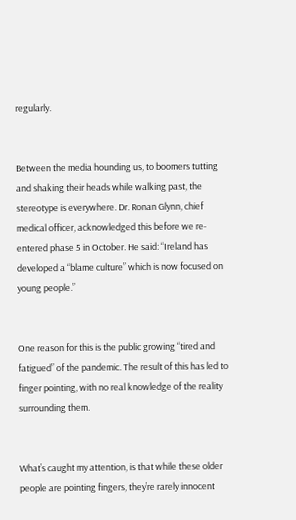regularly.


Between the media hounding us, to boomers tutting and shaking their heads while walking past, the stereotype is everywhere. Dr. Ronan Glynn, chief medical officer, acknowledged this before we re-entered phase 5 in October. He said: “Ireland has developed a “blame culture” which is now focused on young people.”


One reason for this is the public growing “tired and fatigued” of the pandemic. The result of this has led to finger pointing, with no real knowledge of the reality surrounding them.


What’s caught my attention, is that while these older people are pointing fingers, they’re rarely innocent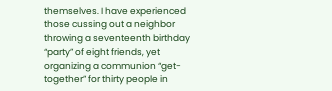themselves. I have experienced those cussing out a neighbor throwing a seventeenth birthday “party” of eight friends, yet organizing a communion “get-together” for thirty people in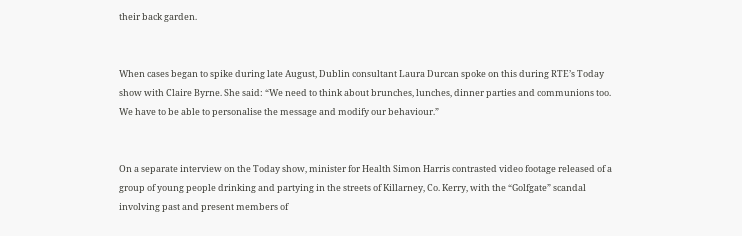their back garden.


When cases began to spike during late August, Dublin consultant Laura Durcan spoke on this during RTE’s Today show with Claire Byrne. She said: “We need to think about brunches, lunches, dinner parties and communions too. We have to be able to personalise the message and modify our behaviour.”


On a separate interview on the Today show, minister for Health Simon Harris contrasted video footage released of a group of young people drinking and partying in the streets of Killarney, Co. Kerry, with the “Golfgate” scandal involving past and present members of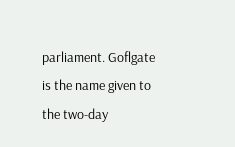parliament. Goflgate is the name given to the two-day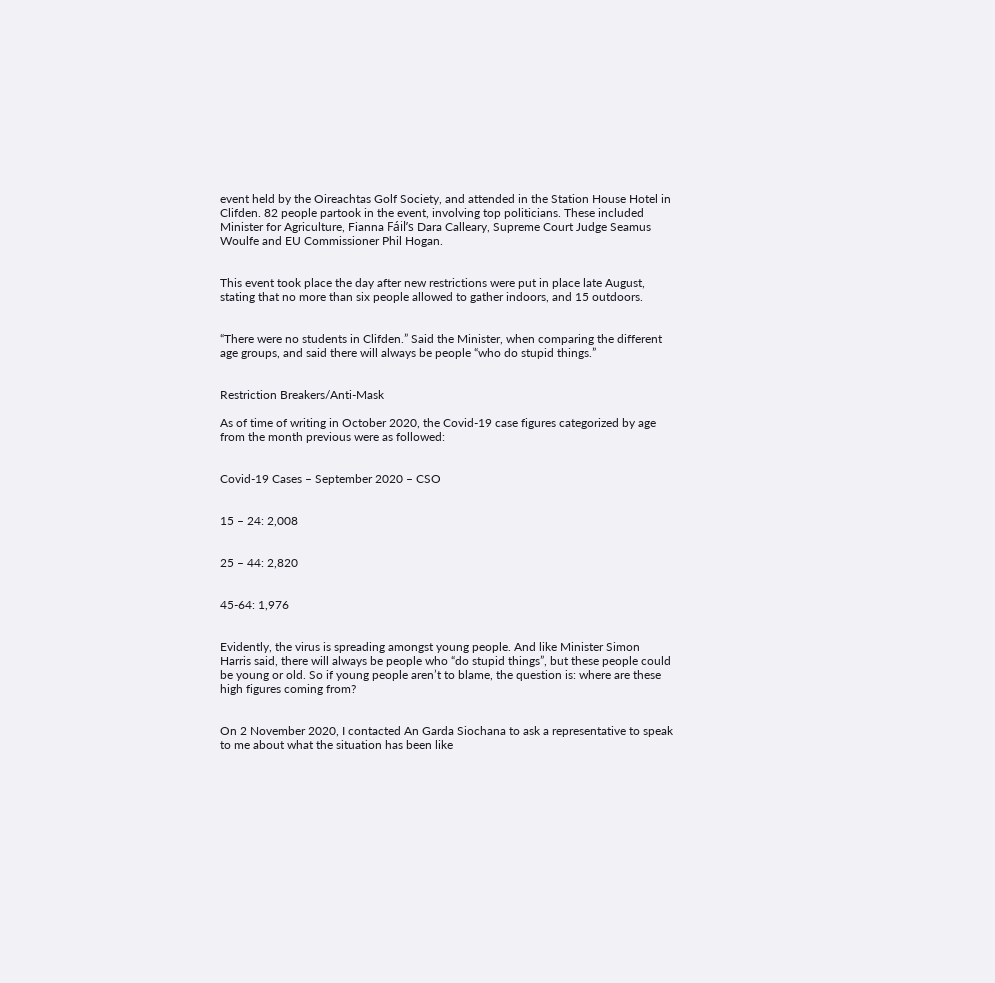event held by the Oireachtas Golf Society, and attended in the Station House Hotel in Clifden. 82 people partook in the event, involving top politicians. These included Minister for Agriculture, Fianna Fáil’s Dara Calleary, Supreme Court Judge Seamus Woulfe and EU Commissioner Phil Hogan.


This event took place the day after new restrictions were put in place late August, stating that no more than six people allowed to gather indoors, and 15 outdoors.


“There were no students in Clifden.” Said the Minister, when comparing the different age groups, and said there will always be people “who do stupid things.”


Restriction Breakers/Anti-Mask

As of time of writing in October 2020, the Covid-19 case figures categorized by age from the month previous were as followed:


Covid-19 Cases – September 2020 – CSO


15 – 24: 2,008


25 – 44: 2,820


45-64: 1,976


Evidently, the virus is spreading amongst young people. And like Minister Simon Harris said, there will always be people who “do stupid things”, but these people could be young or old. So if young people aren’t to blame, the question is: where are these high figures coming from?


On 2 November 2020, I contacted An Garda Siochana to ask a representative to speak to me about what the situation has been like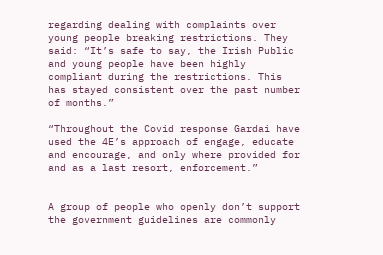regarding dealing with complaints over young people breaking restrictions. They said: “It’s safe to say, the Irish Public and young people have been highly compliant during the restrictions. This has stayed consistent over the past number of months.”

“Throughout the Covid response Gardai have used the 4E’s approach of engage, educate and encourage, and only where provided for and as a last resort, enforcement.”


A group of people who openly don’t support the government guidelines are commonly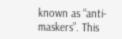known as “anti-maskers”. This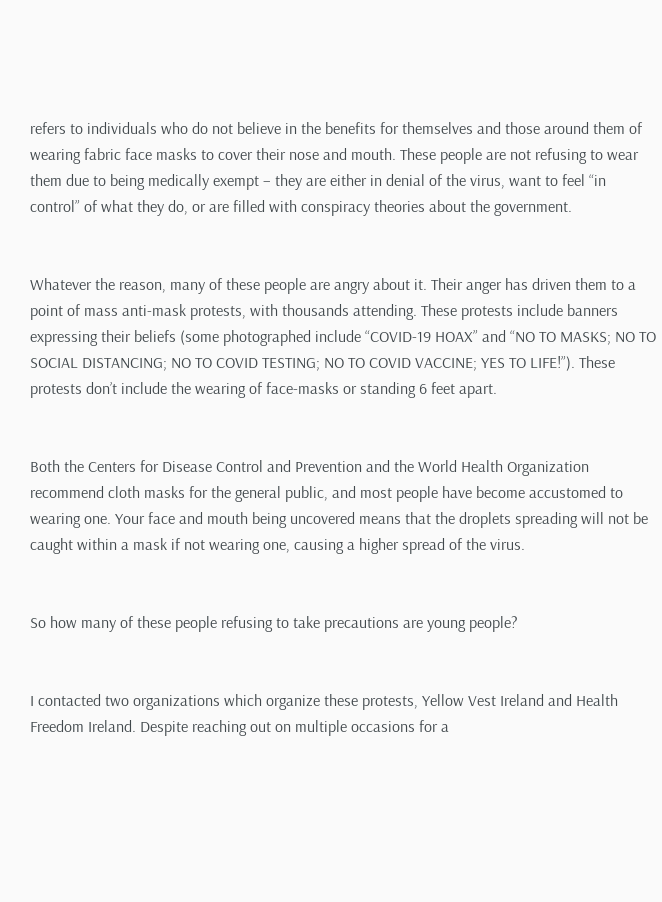refers to individuals who do not believe in the benefits for themselves and those around them of wearing fabric face masks to cover their nose and mouth. These people are not refusing to wear them due to being medically exempt – they are either in denial of the virus, want to feel “in control” of what they do, or are filled with conspiracy theories about the government.


Whatever the reason, many of these people are angry about it. Their anger has driven them to a point of mass anti-mask protests, with thousands attending. These protests include banners expressing their beliefs (some photographed include “COVID-19 HOAX” and “NO TO MASKS; NO TO SOCIAL DISTANCING; NO TO COVID TESTING; NO TO COVID VACCINE; YES TO LIFE!”). These protests don’t include the wearing of face-masks or standing 6 feet apart.


Both the Centers for Disease Control and Prevention and the World Health Organization recommend cloth masks for the general public, and most people have become accustomed to wearing one. Your face and mouth being uncovered means that the droplets spreading will not be caught within a mask if not wearing one, causing a higher spread of the virus.


So how many of these people refusing to take precautions are young people?


I contacted two organizations which organize these protests, Yellow Vest Ireland and Health Freedom Ireland. Despite reaching out on multiple occasions for a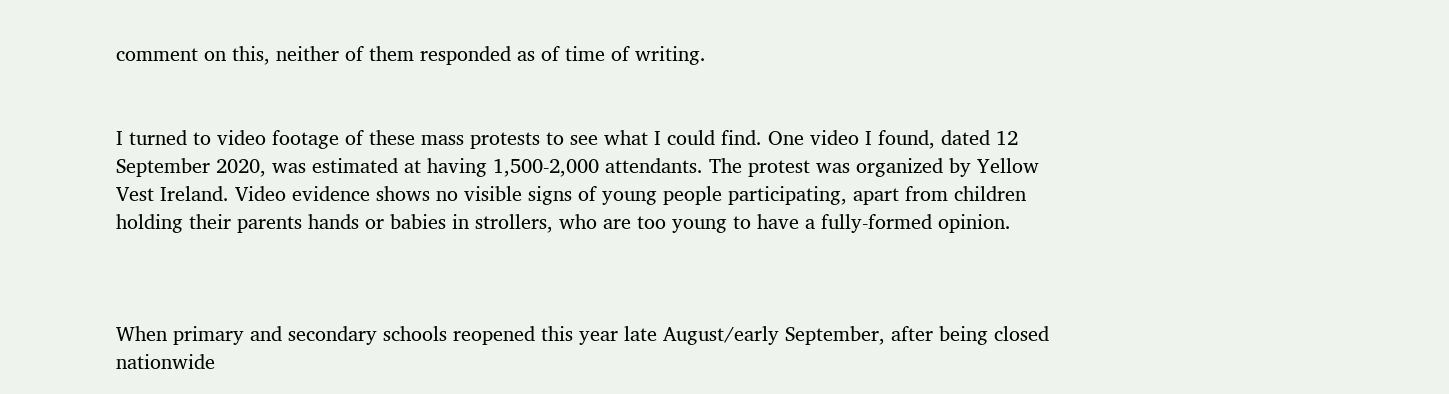comment on this, neither of them responded as of time of writing.


I turned to video footage of these mass protests to see what I could find. One video I found, dated 12 September 2020, was estimated at having 1,500-2,000 attendants. The protest was organized by Yellow Vest Ireland. Video evidence shows no visible signs of young people participating, apart from children holding their parents hands or babies in strollers, who are too young to have a fully-formed opinion.



When primary and secondary schools reopened this year late August/early September, after being closed nationwide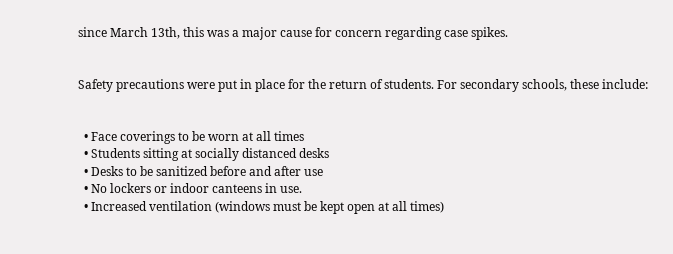since March 13th, this was a major cause for concern regarding case spikes.


Safety precautions were put in place for the return of students. For secondary schools, these include:


  • Face coverings to be worn at all times
  • Students sitting at socially distanced desks
  • Desks to be sanitized before and after use
  • No lockers or indoor canteens in use.
  • Increased ventilation (windows must be kept open at all times)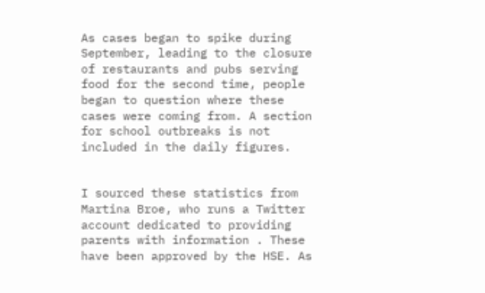As cases began to spike during September, leading to the closure of restaurants and pubs serving food for the second time, people began to question where these cases were coming from. A section for school outbreaks is not included in the daily figures.


I sourced these statistics from Martina Broe, who runs a Twitter account dedicated to providing parents with information . These have been approved by the HSE. As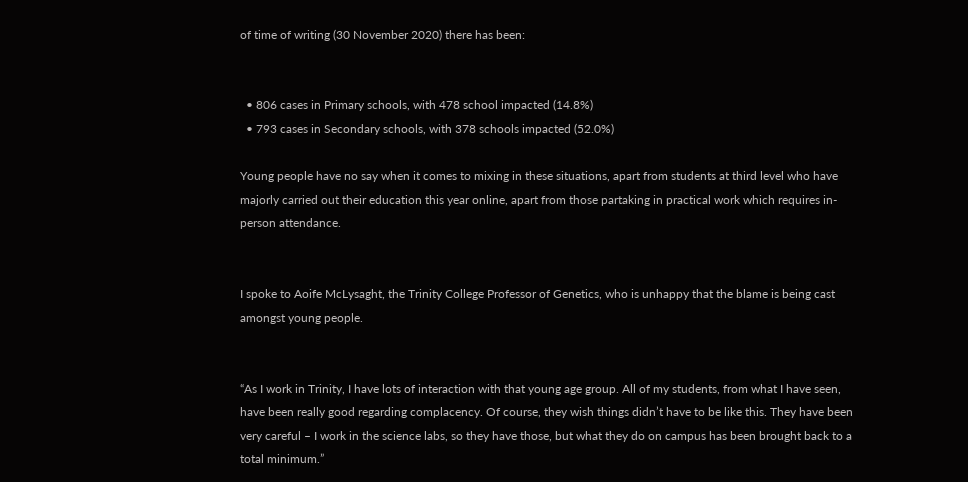of time of writing (30 November 2020) there has been:


  • 806 cases in Primary schools, with 478 school impacted (14.8%)
  • 793 cases in Secondary schools, with 378 schools impacted (52.0%)

Young people have no say when it comes to mixing in these situations, apart from students at third level who have majorly carried out their education this year online, apart from those partaking in practical work which requires in-person attendance.


I spoke to Aoife McLysaght, the Trinity College Professor of Genetics, who is unhappy that the blame is being cast amongst young people.


“As I work in Trinity, I have lots of interaction with that young age group. All of my students, from what I have seen, have been really good regarding complacency. Of course, they wish things didn’t have to be like this. They have been very careful – I work in the science labs, so they have those, but what they do on campus has been brought back to a total minimum.”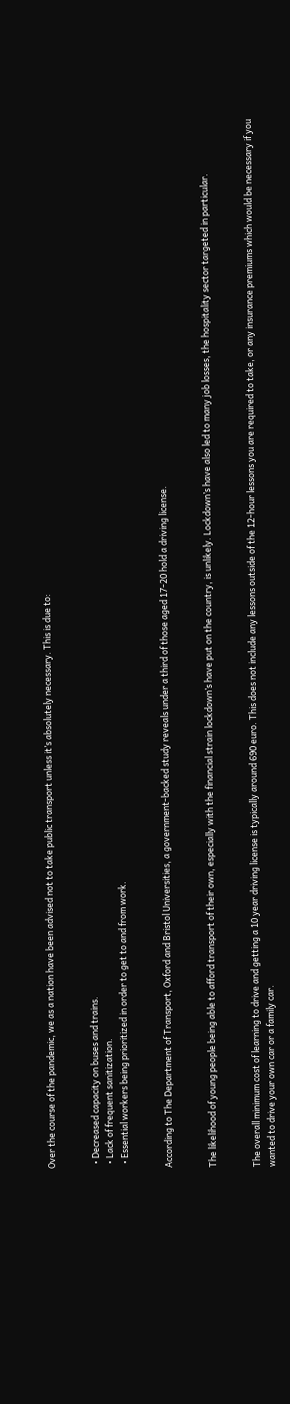Over the course of the pandemic, we as a nation have been advised not to take public transport unless it’s absolutely necessary. This is due to:


  • Decreased capacity on buses and trains.
  • Lack of frequent sanitization.
  • Essential workers being prioritized in order to get to and from work.


According to The Department of Transport, Oxford and Bristol Universities, a government-backed study reveals under a third of those aged 17-20 hold a driving license.


The likelihood of young people being able to afford transport of their own, especially with the financial strain lockdown’s have put on the country, is unlikely. Lockdown’s have also led to many job losses, the hospitality sector targeted in particular.


The overall minimum cost of learning to drive and getting a 10 year driving license is typically around 690 euro. This does not include any lessons outside of the 12-hour lessons you are required to take, or any insurance premiums which would be necessary if you wanted to drive your own car or a family car.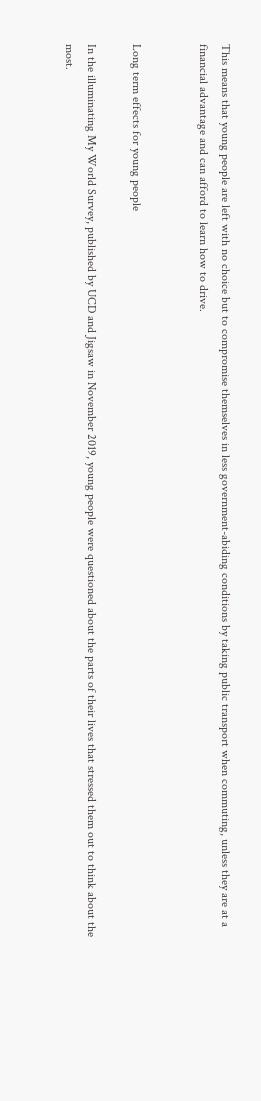This means that young people are left with no choice but to compromise themselves in less government-abiding conditions by taking public transport when commuting, unless they are at a financial advantage and can afford to learn how to drive.


Long term effects for young people

In the illuminating My World Survey, published by UCD and Jigsaw in November 2019, young people were questioned about the parts of their lives that stressed them out to think about the most.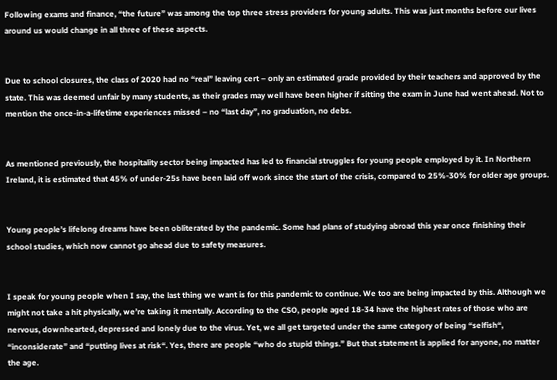Following exams and finance, “the future” was among the top three stress providers for young adults. This was just months before our lives around us would change in all three of these aspects.


Due to school closures, the class of 2020 had no “real” leaving cert – only an estimated grade provided by their teachers and approved by the state. This was deemed unfair by many students, as their grades may well have been higher if sitting the exam in June had went ahead. Not to mention the once-in-a-lifetime experiences missed – no “last day”, no graduation, no debs.


As mentioned previously, the hospitality sector being impacted has led to financial struggles for young people employed by it. In Northern Ireland, it is estimated that 45% of under-25s have been laid off work since the start of the crisis, compared to 25%-30% for older age groups.


Young people’s lifelong dreams have been obliterated by the pandemic. Some had plans of studying abroad this year once finishing their school studies, which now cannot go ahead due to safety measures.


I speak for young people when I say, the last thing we want is for this pandemic to continue. We too are being impacted by this. Although we might not take a hit physically, we’re taking it mentally. According to the CSO, people aged 18-34 have the highest rates of those who are nervous, downhearted, depressed and lonely due to the virus. Yet, we all get targeted under the same category of being “selfish“, “inconsiderate” and “putting lives at risk“. Yes, there are people “who do stupid things.” But that statement is applied for anyone, no matter the age.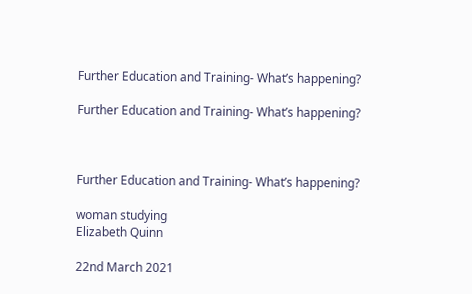Further Education and Training- What’s happening?

Further Education and Training- What’s happening?



Further Education and Training- What’s happening?

woman studying
Elizabeth Quinn

22nd March 2021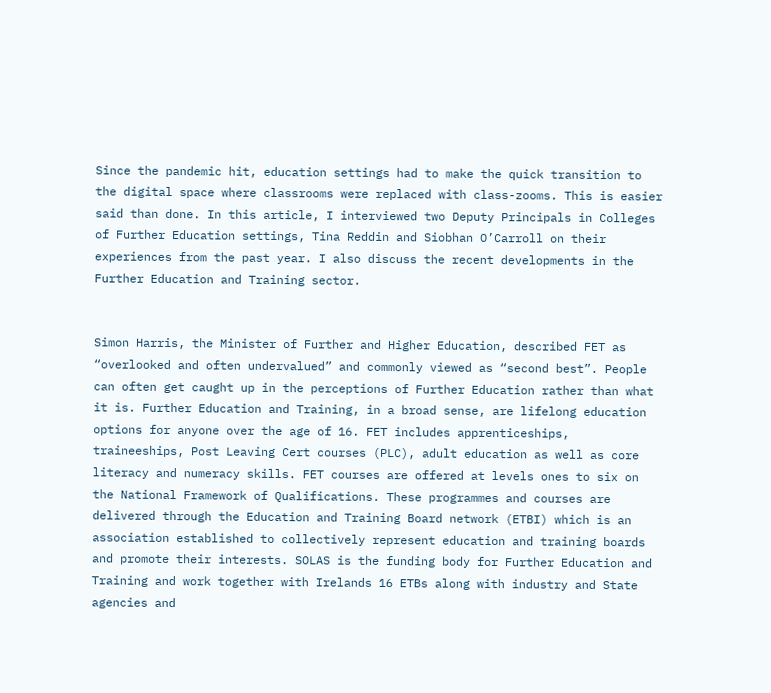Since the pandemic hit, education settings had to make the quick transition to the digital space where classrooms were replaced with class-zooms. This is easier said than done. In this article, I interviewed two Deputy Principals in Colleges of Further Education settings, Tina Reddin and Siobhan O’Carroll on their experiences from the past year. I also discuss the recent developments in the Further Education and Training sector.


Simon Harris, the Minister of Further and Higher Education, described FET as “overlooked and often undervalued” and commonly viewed as “second best”. People can often get caught up in the perceptions of Further Education rather than what it is. Further Education and Training, in a broad sense, are lifelong education options for anyone over the age of 16. FET includes apprenticeships, traineeships, Post Leaving Cert courses (PLC), adult education as well as core literacy and numeracy skills. FET courses are offered at levels ones to six on the National Framework of Qualifications. These programmes and courses are delivered through the Education and Training Board network (ETBI) which is an association established to collectively represent education and training boards and promote their interests. SOLAS is the funding body for Further Education and Training and work together with Irelands 16 ETBs along with industry and State agencies and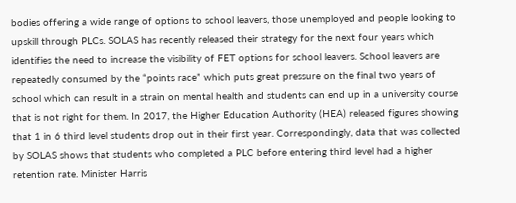bodies offering a wide range of options to school leavers, those unemployed and people looking to upskill through PLCs. SOLAS has recently released their strategy for the next four years which identifies the need to increase the visibility of FET options for school leavers. School leavers are repeatedly consumed by the “points race” which puts great pressure on the final two years of school which can result in a strain on mental health and students can end up in a university course that is not right for them. In 2017, the Higher Education Authority (HEA) released figures showing that 1 in 6 third level students drop out in their first year. Correspondingly, data that was collected by SOLAS shows that students who completed a PLC before entering third level had a higher retention rate. Minister Harris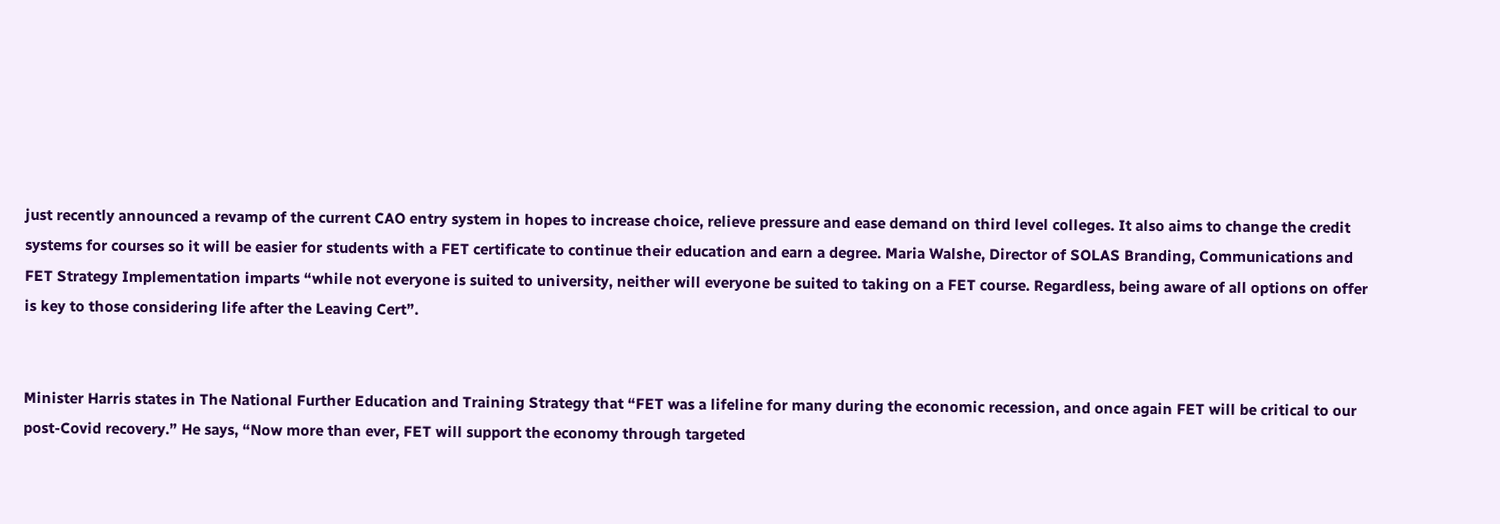just recently announced a revamp of the current CAO entry system in hopes to increase choice, relieve pressure and ease demand on third level colleges. It also aims to change the credit systems for courses so it will be easier for students with a FET certificate to continue their education and earn a degree. Maria Walshe, Director of SOLAS Branding, Communications and FET Strategy Implementation imparts “while not everyone is suited to university, neither will everyone be suited to taking on a FET course. Regardless, being aware of all options on offer is key to those considering life after the Leaving Cert”.


Minister Harris states in The National Further Education and Training Strategy that “FET was a lifeline for many during the economic recession, and once again FET will be critical to our post-Covid recovery.” He says, “Now more than ever, FET will support the economy through targeted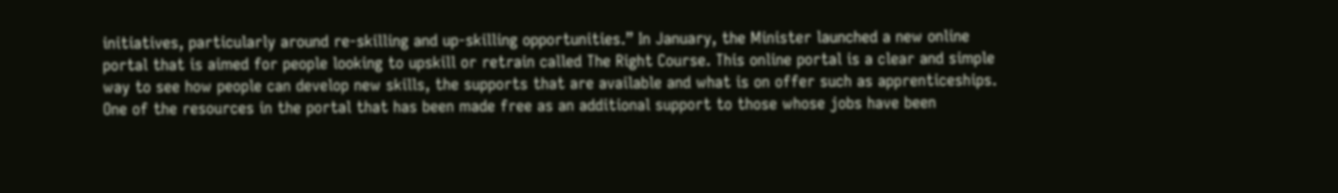initiatives, particularly around re-skilling and up-skilling opportunities.” In January, the Minister launched a new online portal that is aimed for people looking to upskill or retrain called The Right Course. This online portal is a clear and simple way to see how people can develop new skills, the supports that are available and what is on offer such as apprenticeships. One of the resources in the portal that has been made free as an additional support to those whose jobs have been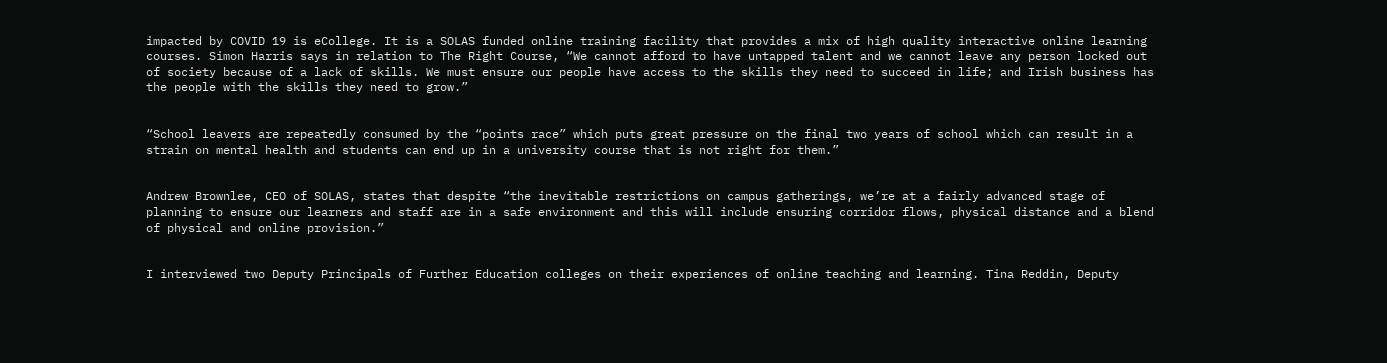impacted by COVID 19 is eCollege. It is a SOLAS funded online training facility that provides a mix of high quality interactive online learning courses. Simon Harris says in relation to The Right Course, “We cannot afford to have untapped talent and we cannot leave any person locked out of society because of a lack of skills. We must ensure our people have access to the skills they need to succeed in life; and Irish business has the people with the skills they need to grow.”


“School leavers are repeatedly consumed by the “points race” which puts great pressure on the final two years of school which can result in a strain on mental health and students can end up in a university course that is not right for them.”


Andrew Brownlee, CEO of SOLAS, states that despite “the inevitable restrictions on campus gatherings, we’re at a fairly advanced stage of planning to ensure our learners and staff are in a safe environment and this will include ensuring corridor flows, physical distance and a blend of physical and online provision.”


I interviewed two Deputy Principals of Further Education colleges on their experiences of online teaching and learning. Tina Reddin, Deputy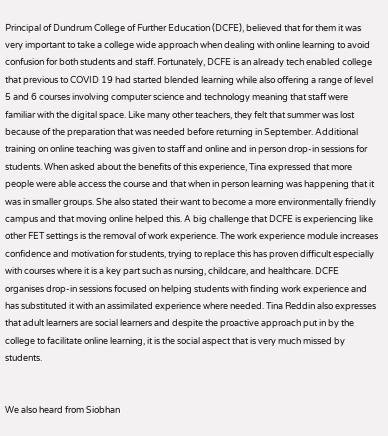Principal of Dundrum College of Further Education (DCFE), believed that for them it was very important to take a college wide approach when dealing with online learning to avoid confusion for both students and staff. Fortunately, DCFE is an already tech enabled college that previous to COVID 19 had started blended learning while also offering a range of level 5 and 6 courses involving computer science and technology meaning that staff were familiar with the digital space. Like many other teachers, they felt that summer was lost because of the preparation that was needed before returning in September. Additional training on online teaching was given to staff and online and in person drop-in sessions for students. When asked about the benefits of this experience, Tina expressed that more people were able access the course and that when in person learning was happening that it was in smaller groups. She also stated their want to become a more environmentally friendly campus and that moving online helped this. A big challenge that DCFE is experiencing like other FET settings is the removal of work experience. The work experience module increases confidence and motivation for students, trying to replace this has proven difficult especially with courses where it is a key part such as nursing, childcare, and healthcare. DCFE organises drop-in sessions focused on helping students with finding work experience and has substituted it with an assimilated experience where needed. Tina Reddin also expresses that adult learners are social learners and despite the proactive approach put in by the college to facilitate online learning, it is the social aspect that is very much missed by students.


We also heard from Siobhan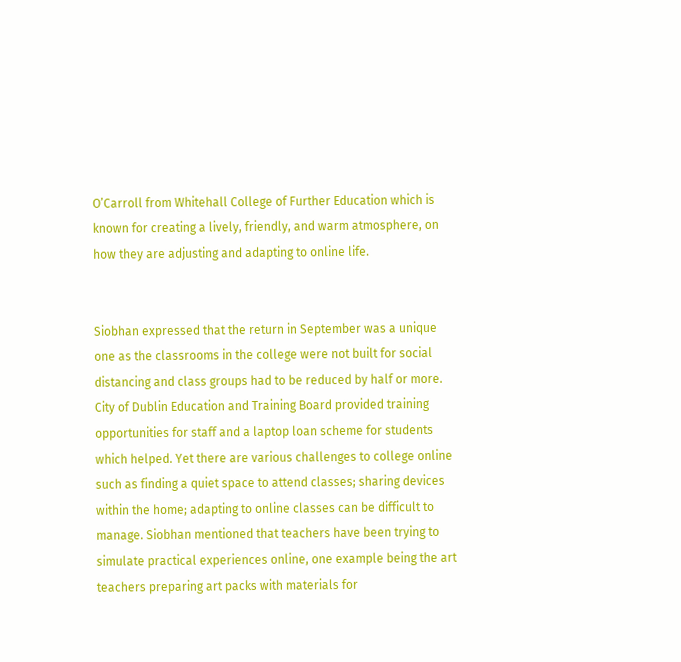O’Carroll from Whitehall College of Further Education which is known for creating a lively, friendly, and warm atmosphere, on how they are adjusting and adapting to online life.


Siobhan expressed that the return in September was a unique one as the classrooms in the college were not built for social distancing and class groups had to be reduced by half or more. City of Dublin Education and Training Board provided training opportunities for staff and a laptop loan scheme for students which helped. Yet there are various challenges to college online such as finding a quiet space to attend classes; sharing devices within the home; adapting to online classes can be difficult to manage. Siobhan mentioned that teachers have been trying to simulate practical experiences online, one example being the art teachers preparing art packs with materials for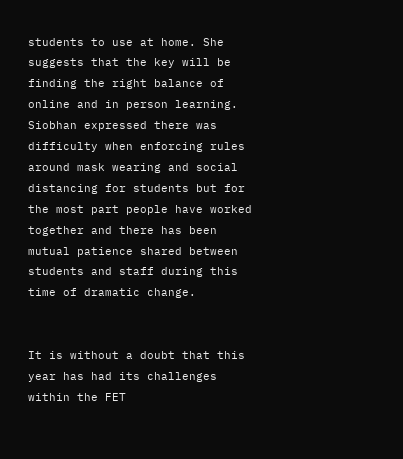students to use at home. She suggests that the key will be finding the right balance of online and in person learning. Siobhan expressed there was difficulty when enforcing rules around mask wearing and social distancing for students but for the most part people have worked together and there has been mutual patience shared between students and staff during this time of dramatic change.


It is without a doubt that this year has had its challenges within the FET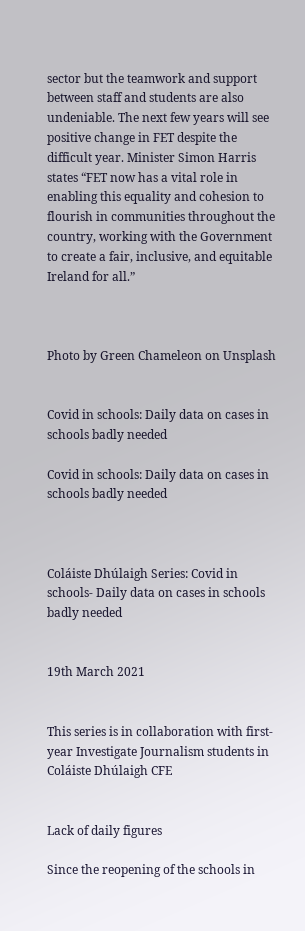sector but the teamwork and support between staff and students are also undeniable. The next few years will see positive change in FET despite the difficult year. Minister Simon Harris states “FET now has a vital role in enabling this equality and cohesion to flourish in communities throughout the country, working with the Government to create a fair, inclusive, and equitable Ireland for all.”



Photo by Green Chameleon on Unsplash


Covid in schools: Daily data on cases in schools badly needed

Covid in schools: Daily data on cases in schools badly needed



Coláiste Dhúlaigh Series: Covid in schools- Daily data on cases in schools badly needed


19th March 2021


This series is in collaboration with first-year Investigate Journalism students in Coláiste Dhúlaigh CFE


Lack of daily figures

Since the reopening of the schools in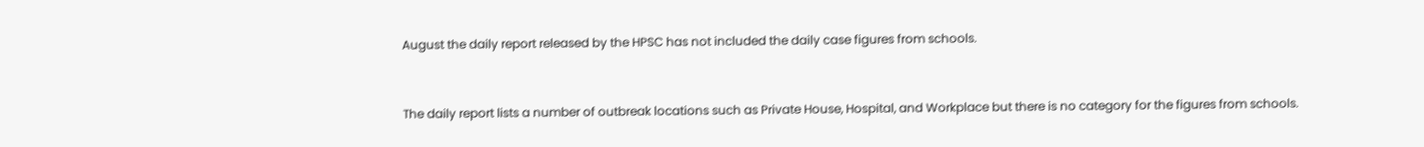August the daily report released by the HPSC has not included the daily case figures from schools.


The daily report lists a number of outbreak locations such as Private House, Hospital, and Workplace but there is no category for the figures from schools.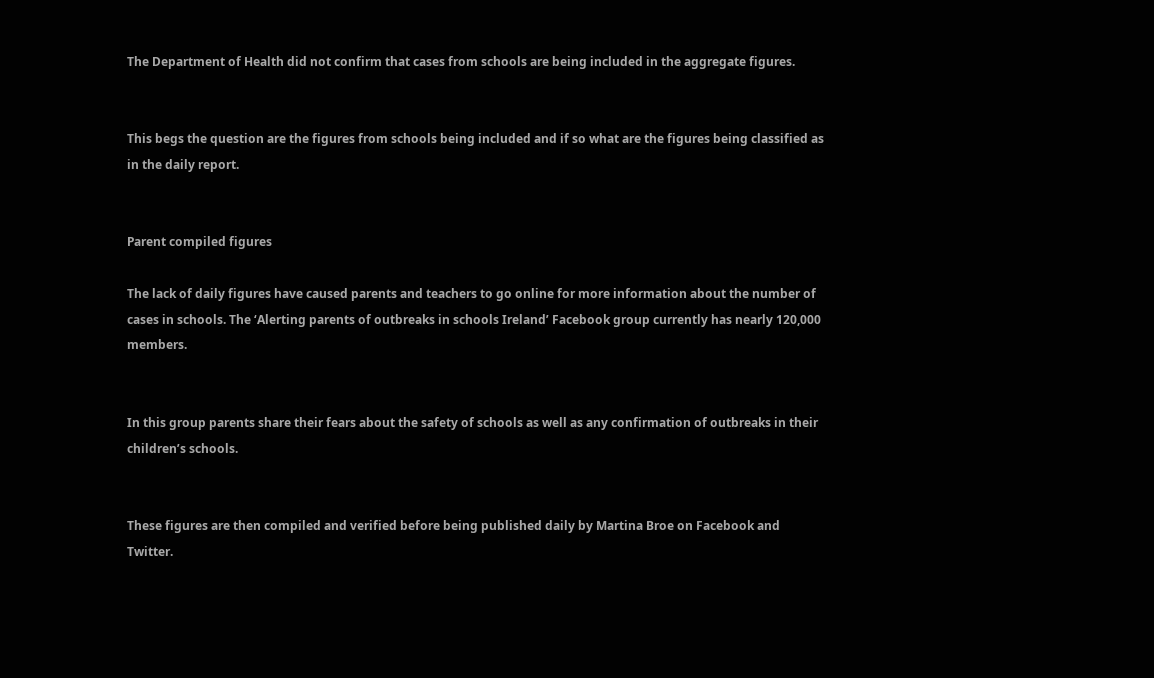The Department of Health did not confirm that cases from schools are being included in the aggregate figures.


This begs the question are the figures from schools being included and if so what are the figures being classified as in the daily report.


Parent compiled figures

The lack of daily figures have caused parents and teachers to go online for more information about the number of cases in schools. The ‘Alerting parents of outbreaks in schools Ireland’ Facebook group currently has nearly 120,000 members.


In this group parents share their fears about the safety of schools as well as any confirmation of outbreaks in their children’s schools.


These figures are then compiled and verified before being published daily by Martina Broe on Facebook and Twitter.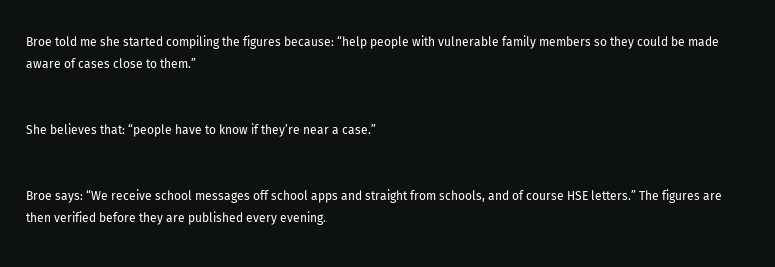Broe told me she started compiling the figures because: “help people with vulnerable family members so they could be made aware of cases close to them.”


She believes that: “people have to know if they’re near a case.”


Broe says: “We receive school messages off school apps and straight from schools, and of course HSE letters.” The figures are then verified before they are published every evening.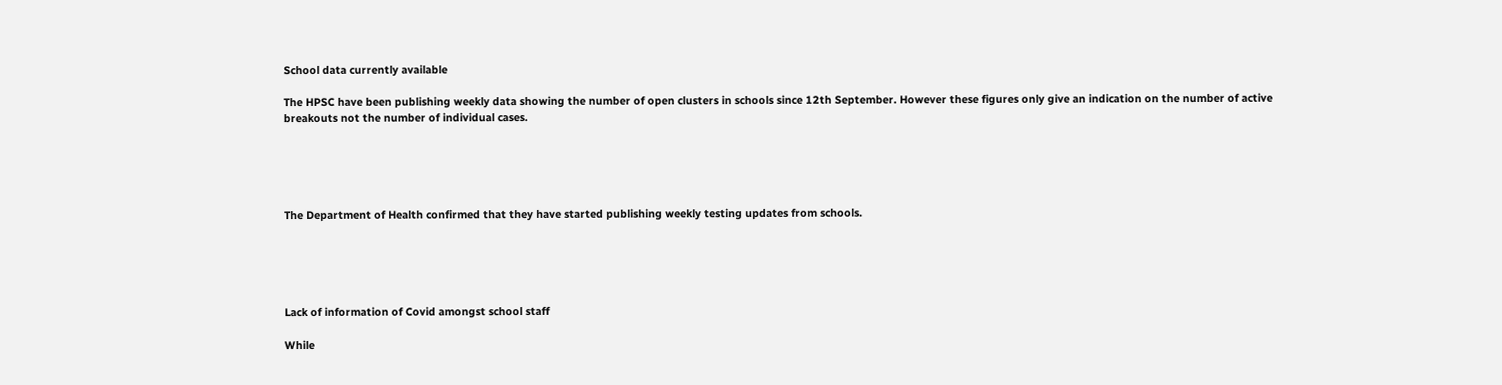School data currently available

The HPSC have been publishing weekly data showing the number of open clusters in schools since 12th September. However these figures only give an indication on the number of active breakouts not the number of individual cases.





The Department of Health confirmed that they have started publishing weekly testing updates from schools.





Lack of information of Covid amongst school staff

While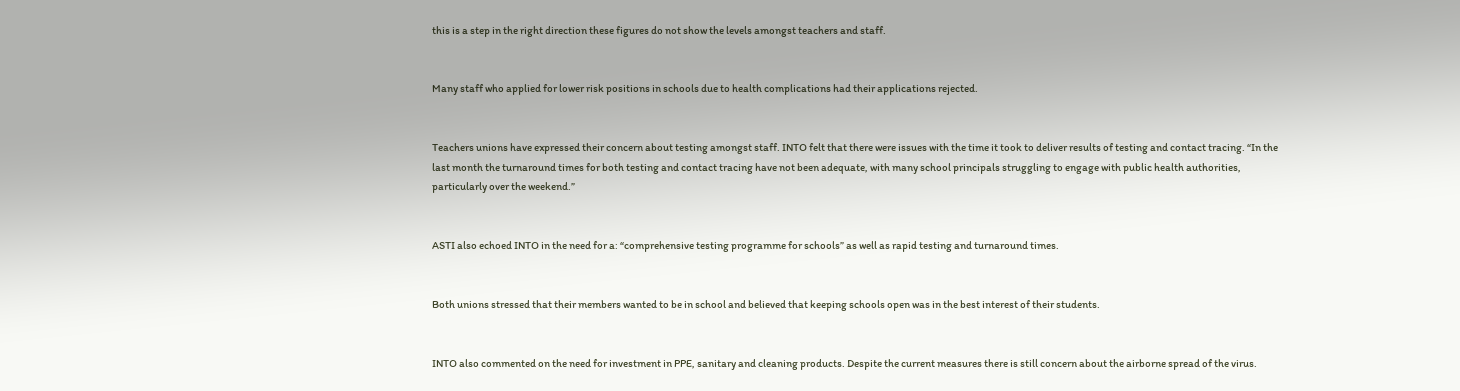this is a step in the right direction these figures do not show the levels amongst teachers and staff.


Many staff who applied for lower risk positions in schools due to health complications had their applications rejected.


Teachers unions have expressed their concern about testing amongst staff. INTO felt that there were issues with the time it took to deliver results of testing and contact tracing. “In the last month the turnaround times for both testing and contact tracing have not been adequate, with many school principals struggling to engage with public health authorities, particularly over the weekend.”


ASTI also echoed INTO in the need for a: “comprehensive testing programme for schools” as well as rapid testing and turnaround times.


Both unions stressed that their members wanted to be in school and believed that keeping schools open was in the best interest of their students.


INTO also commented on the need for investment in PPE, sanitary and cleaning products. Despite the current measures there is still concern about the airborne spread of the virus.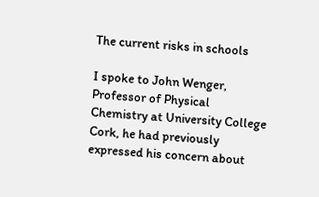The current risks in schools

I spoke to John Wenger, Professor of Physical Chemistry at University College Cork, he had previously expressed his concern about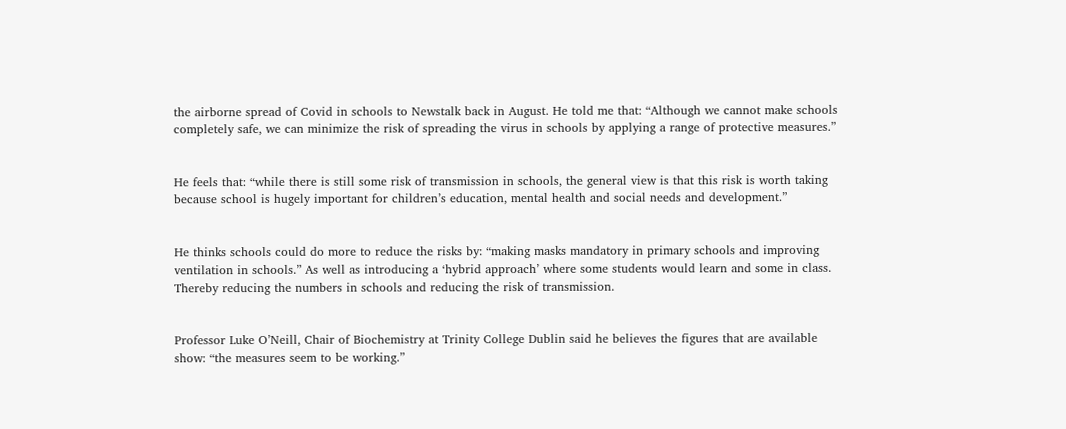the airborne spread of Covid in schools to Newstalk back in August. He told me that: “Although we cannot make schools completely safe, we can minimize the risk of spreading the virus in schools by applying a range of protective measures.”


He feels that: “while there is still some risk of transmission in schools, the general view is that this risk is worth taking because school is hugely important for children’s education, mental health and social needs and development.”


He thinks schools could do more to reduce the risks by: “making masks mandatory in primary schools and improving ventilation in schools.” As well as introducing a ‘hybrid approach’ where some students would learn and some in class. Thereby reducing the numbers in schools and reducing the risk of transmission.


Professor Luke O’Neill, Chair of Biochemistry at Trinity College Dublin said he believes the figures that are available show: “the measures seem to be working.”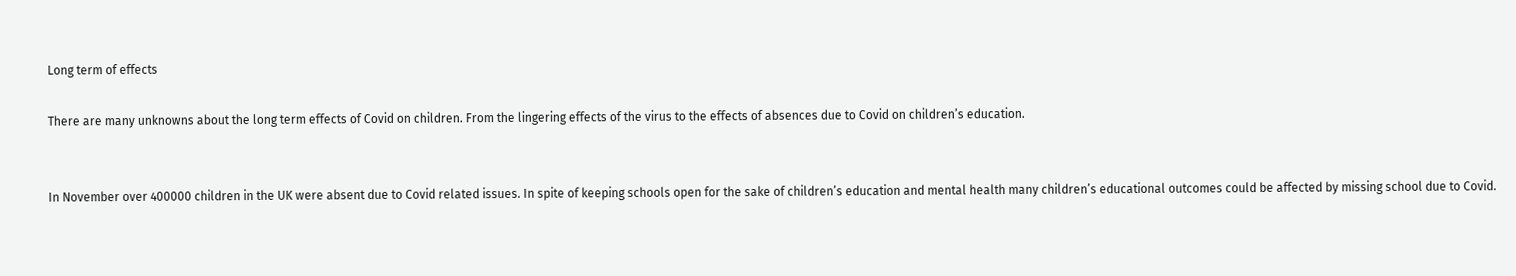Long term of effects

There are many unknowns about the long term effects of Covid on children. From the lingering effects of the virus to the effects of absences due to Covid on children’s education.


In November over 400000 children in the UK were absent due to Covid related issues. In spite of keeping schools open for the sake of children’s education and mental health many children’s educational outcomes could be affected by missing school due to Covid.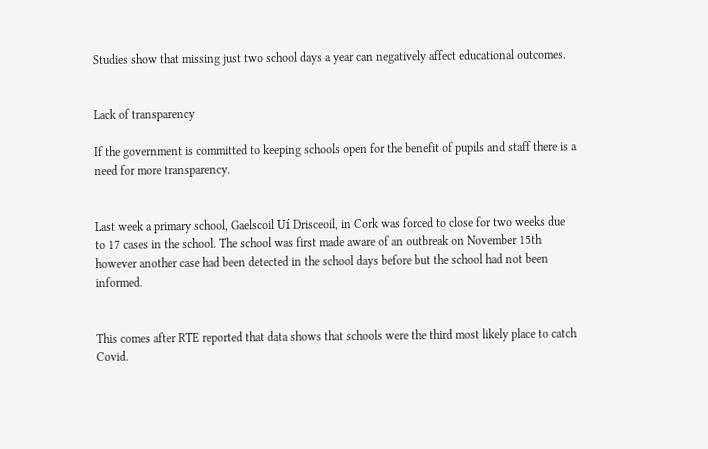Studies show that missing just two school days a year can negatively affect educational outcomes.


Lack of transparency

If the government is committed to keeping schools open for the benefit of pupils and staff there is a need for more transparency.


Last week a primary school, Gaelscoil Uí Drisceoil, in Cork was forced to close for two weeks due to 17 cases in the school. The school was first made aware of an outbreak on November 15th however another case had been detected in the school days before but the school had not been informed.


This comes after RTE reported that data shows that schools were the third most likely place to catch Covid.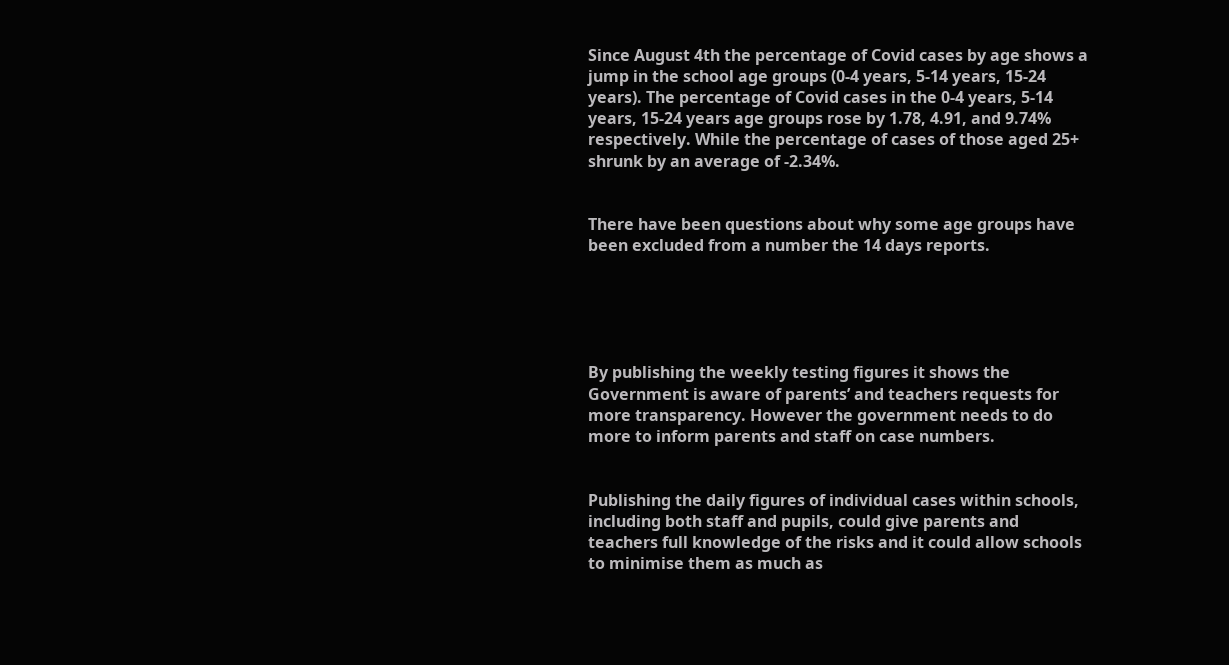Since August 4th the percentage of Covid cases by age shows a jump in the school age groups (0-4 years, 5-14 years, 15-24 years). The percentage of Covid cases in the 0-4 years, 5-14 years, 15-24 years age groups rose by 1.78, 4.91, and 9.74% respectively. While the percentage of cases of those aged 25+ shrunk by an average of -2.34%.


There have been questions about why some age groups have been excluded from a number the 14 days reports.





By publishing the weekly testing figures it shows the Government is aware of parents’ and teachers requests for more transparency. However the government needs to do more to inform parents and staff on case numbers.


Publishing the daily figures of individual cases within schools, including both staff and pupils, could give parents and teachers full knowledge of the risks and it could allow schools to minimise them as much as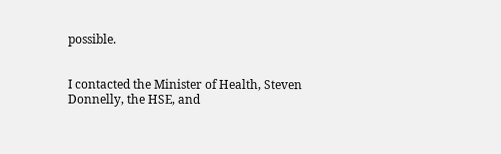possible.


I contacted the Minister of Health, Steven Donnelly, the HSE, and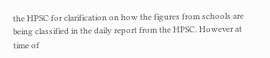the HPSC for clarification on how the figures from schools are being classified in the daily report from the HPSC. However at time of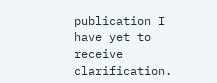publication I have yet to receive clarification.